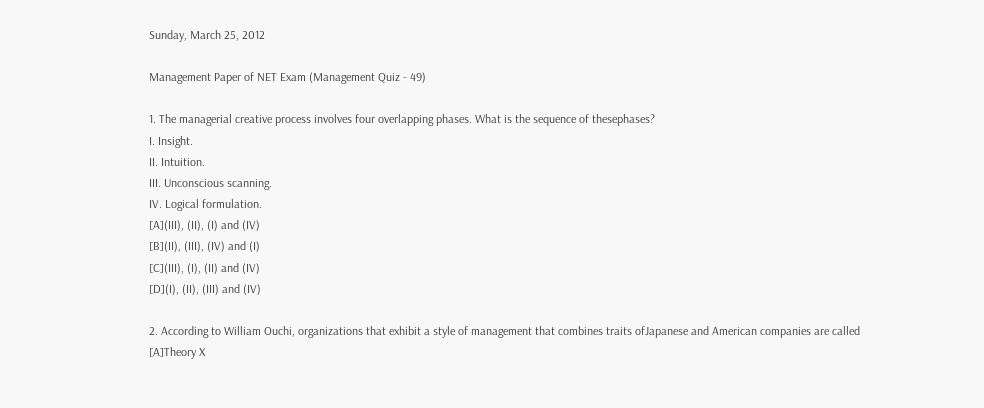Sunday, March 25, 2012

Management Paper of NET Exam (Management Quiz - 49)

1. The managerial creative process involves four overlapping phases. What is the sequence of thesephases?
I. Insight.
II. Intuition.
III. Unconscious scanning.
IV. Logical formulation.
[A](III), (II), (I) and (IV)
[B](II), (III), (IV) and (I)
[C](III), (I), (II) and (IV)
[D](I), (II), (III) and (IV)

2. According to William Ouchi, organizations that exhibit a style of management that combines traits ofJapanese and American companies are called
[A]Theory X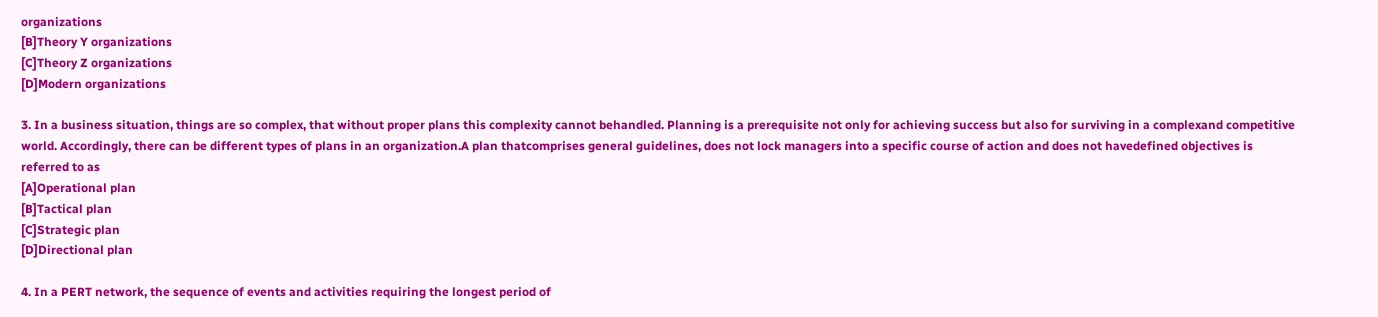organizations
[B]Theory Y organizations
[C]Theory Z organizations
[D]Modern organizations

3. In a business situation, things are so complex, that without proper plans this complexity cannot behandled. Planning is a prerequisite not only for achieving success but also for surviving in a complexand competitive world. Accordingly, there can be different types of plans in an organization.A plan thatcomprises general guidelines, does not lock managers into a specific course of action and does not havedefined objectives is referred to as
[A]Operational plan
[B]Tactical plan
[C]Strategic plan
[D]Directional plan

4. In a PERT network, the sequence of events and activities requiring the longest period of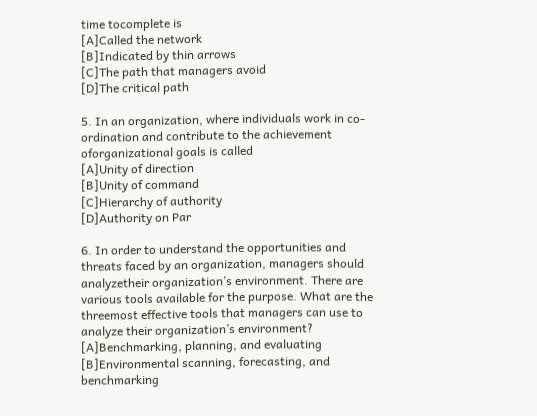time tocomplete is
[A]Called the network
[B]Indicated by thin arrows
[C]The path that managers avoid
[D]The critical path

5. In an organization, where individuals work in co-ordination and contribute to the achievement oforganizational goals is called
[A]Unity of direction
[B]Unity of command
[C]Hierarchy of authority
[D]Authority on Par

6. In order to understand the opportunities and threats faced by an organization, managers should analyzetheir organization’s environment. There are various tools available for the purpose. What are the threemost effective tools that managers can use to analyze their organization’s environment?
[A]Benchmarking, planning, and evaluating
[B]Environmental scanning, forecasting, and benchmarking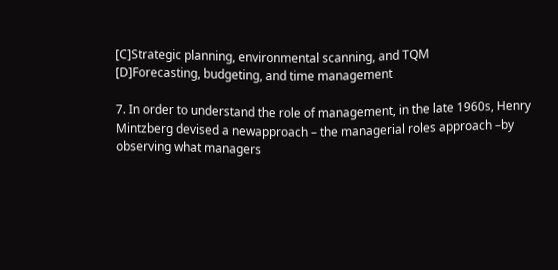[C]Strategic planning, environmental scanning, and TQM
[D]Forecasting, budgeting, and time management

7. In order to understand the role of management, in the late 1960s, Henry Mintzberg devised a newapproach – the managerial roles approach –by observing what managers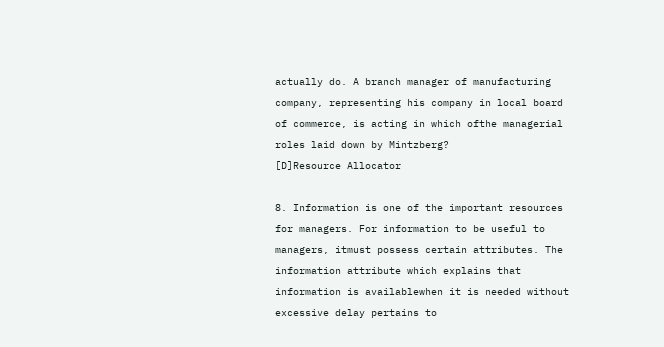actually do. A branch manager of manufacturing company, representing his company in local board of commerce, is acting in which ofthe managerial roles laid down by Mintzberg?
[D]Resource Allocator

8. Information is one of the important resources for managers. For information to be useful to managers, itmust possess certain attributes. The information attribute which explains that information is availablewhen it is needed without excessive delay pertains to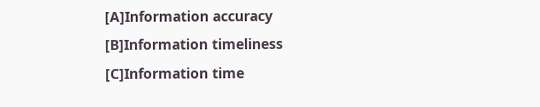[A]Information accuracy
[B]Information timeliness
[C]Information time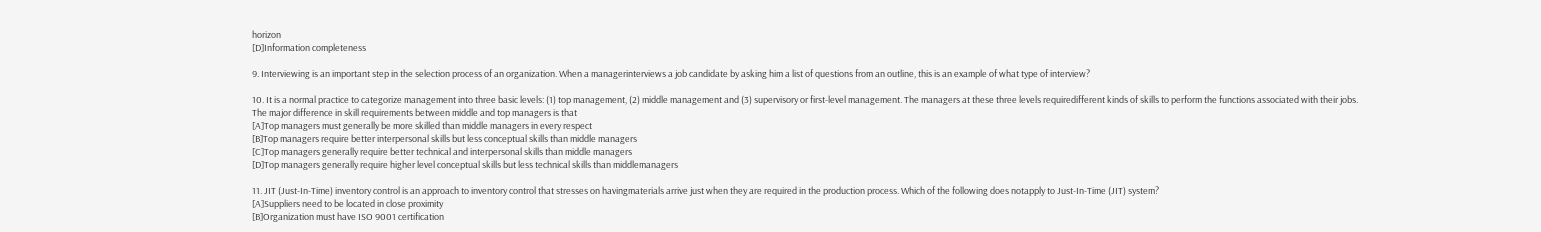horizon
[D]Information completeness

9. Interviewing is an important step in the selection process of an organization. When a managerinterviews a job candidate by asking him a list of questions from an outline, this is an example of what type of interview?

10. It is a normal practice to categorize management into three basic levels: (1) top management, (2) middle management and (3) supervisory or first-level management. The managers at these three levels requiredifferent kinds of skills to perform the functions associated with their jobs. The major difference in skill requirements between middle and top managers is that
[A]Top managers must generally be more skilled than middle managers in every respect
[B]Top managers require better interpersonal skills but less conceptual skills than middle managers
[C]Top managers generally require better technical and interpersonal skills than middle managers
[D]Top managers generally require higher level conceptual skills but less technical skills than middlemanagers

11. JIT (Just-In-Time) inventory control is an approach to inventory control that stresses on havingmaterials arrive just when they are required in the production process. Which of the following does notapply to Just-In-Time (JIT) system?
[A]Suppliers need to be located in close proximity
[B]Organization must have ISO 9001 certification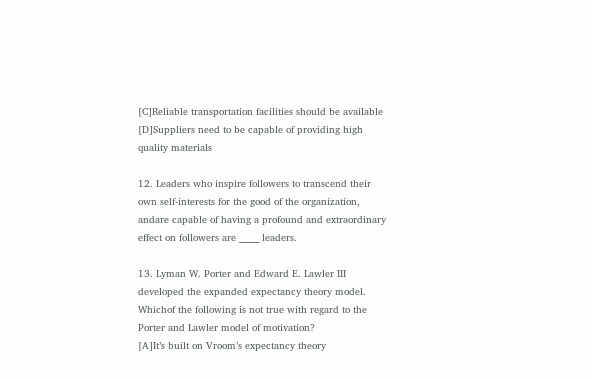[C]Reliable transportation facilities should be available
[D]Suppliers need to be capable of providing high quality materials

12. Leaders who inspire followers to transcend their own self-interests for the good of the organization, andare capable of having a profound and extraordinary effect on followers are _____ leaders.

13. Lyman W. Porter and Edward E. Lawler III developed the expanded expectancy theory model. Whichof the following is not true with regard to the Porter and Lawler model of motivation?
[A]It’s built on Vroom’s expectancy theory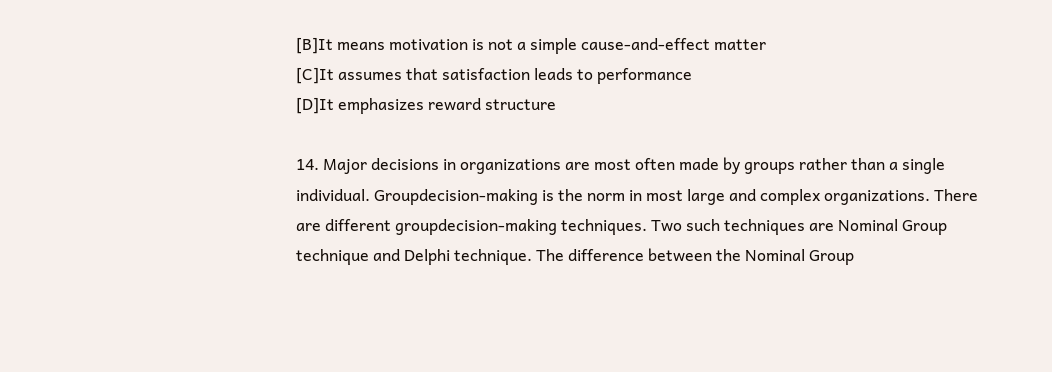[B]It means motivation is not a simple cause-and-effect matter
[C]It assumes that satisfaction leads to performance
[D]It emphasizes reward structure

14. Major decisions in organizations are most often made by groups rather than a single individual. Groupdecision-making is the norm in most large and complex organizations. There are different groupdecision-making techniques. Two such techniques are Nominal Group technique and Delphi technique. The difference between the Nominal Group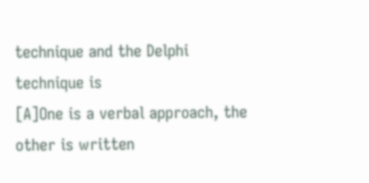technique and the Delphi technique is
[A]One is a verbal approach, the other is written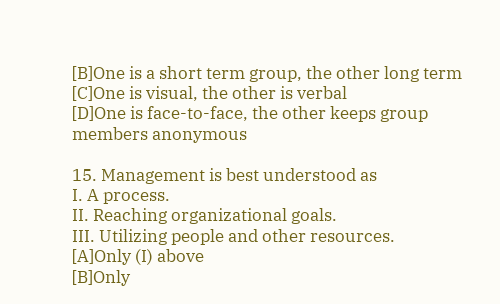[B]One is a short term group, the other long term
[C]One is visual, the other is verbal
[D]One is face-to-face, the other keeps group members anonymous

15. Management is best understood as
I. A process.
II. Reaching organizational goals.
III. Utilizing people and other resources.
[A]Only (I) above
[B]Only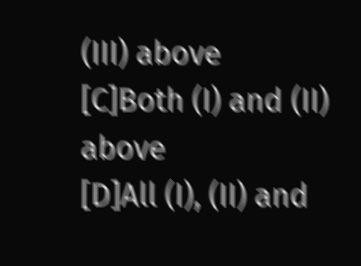(III) above
[C]Both (I) and (II) above
[D]All (I), (II) and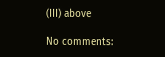(III) above

No comments: